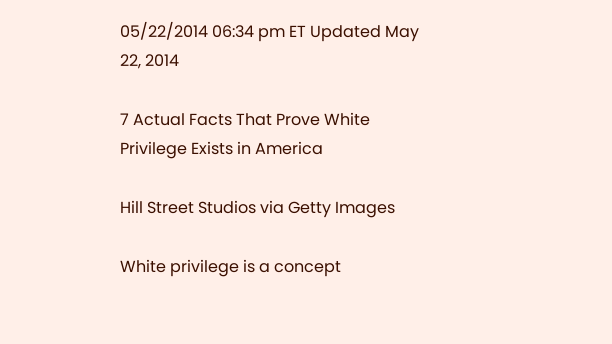05/22/2014 06:34 pm ET Updated May 22, 2014

7 Actual Facts That Prove White Privilege Exists in America

Hill Street Studios via Getty Images

White privilege is a concept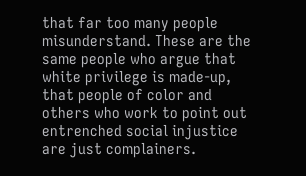that far too many people misunderstand. These are the same people who argue that white privilege is made-up, that people of color and others who work to point out entrenched social injustice are just complainers.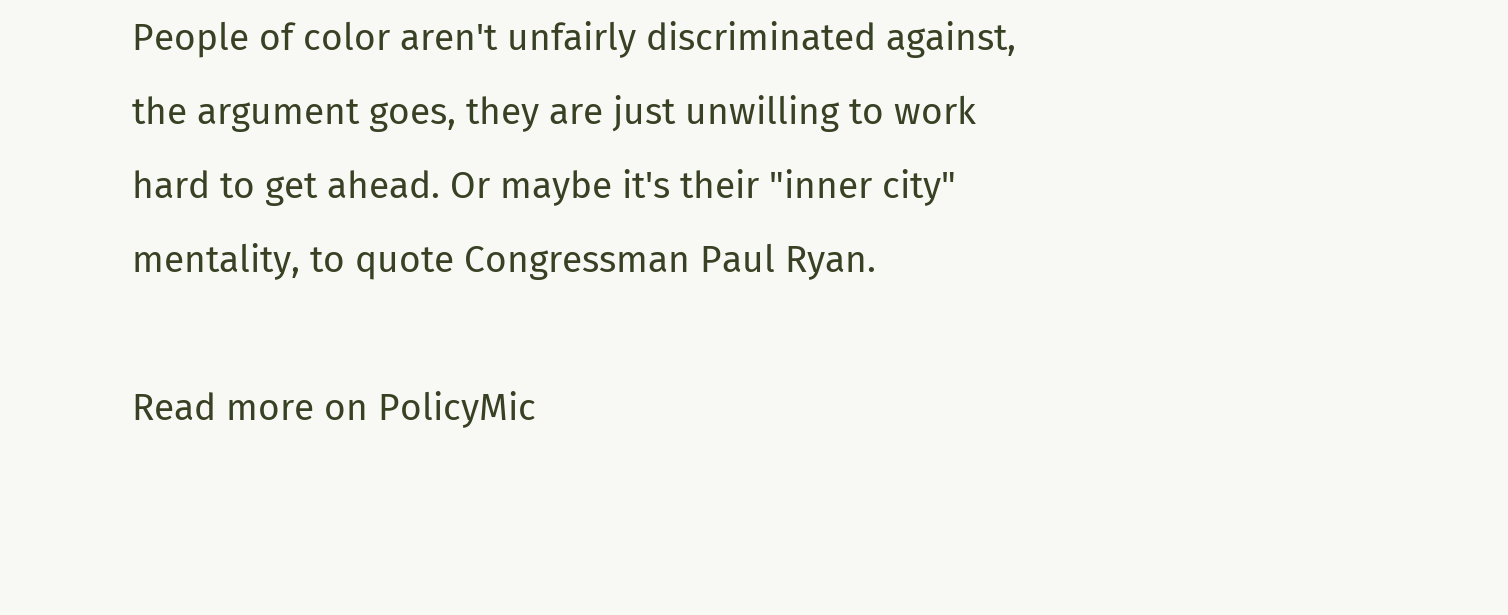People of color aren't unfairly discriminated against, the argument goes, they are just unwilling to work hard to get ahead. Or maybe it's their "inner city" mentality, to quote Congressman Paul Ryan.

Read more on PolicyMic